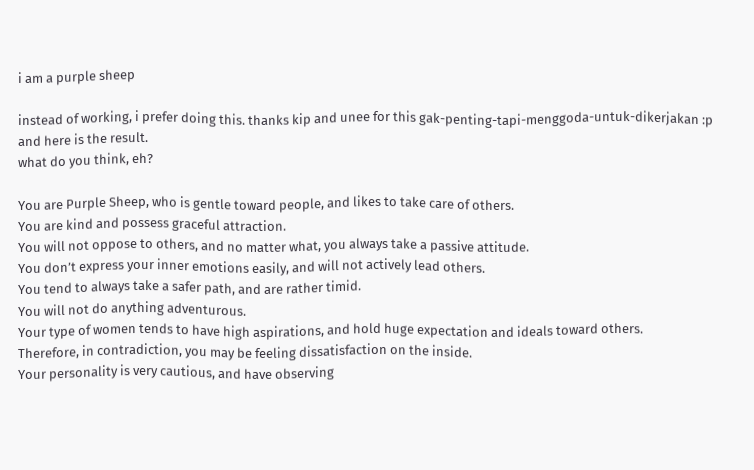i am a purple sheep

instead of working, i prefer doing this. thanks kip and unee for this gak-penting-tapi-menggoda-untuk-dikerjakan :p
and here is the result.
what do you think, eh?

You are Purple Sheep, who is gentle toward people, and likes to take care of others.
You are kind and possess graceful attraction.
You will not oppose to others, and no matter what, you always take a passive attitude.
You don’t express your inner emotions easily, and will not actively lead others.
You tend to always take a safer path, and are rather timid.
You will not do anything adventurous.
Your type of women tends to have high aspirations, and hold huge expectation and ideals toward others.
Therefore, in contradiction, you may be feeling dissatisfaction on the inside.
Your personality is very cautious, and have observing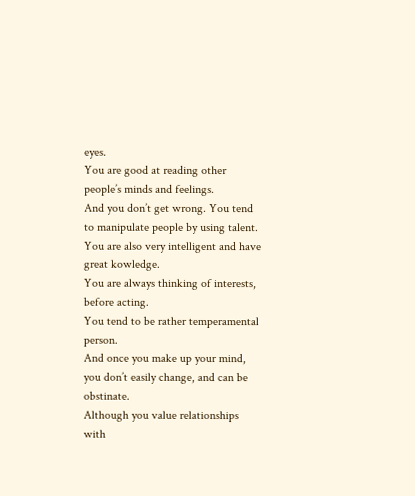eyes.
You are good at reading other people’s minds and feelings.
And you don’t get wrong. You tend to manipulate people by using talent.
You are also very intelligent and have great kowledge.
You are always thinking of interests, before acting.
You tend to be rather temperamental person.
And once you make up your mind, you don’t easily change, and can be obstinate.
Although you value relationships with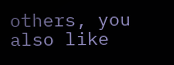others, you also like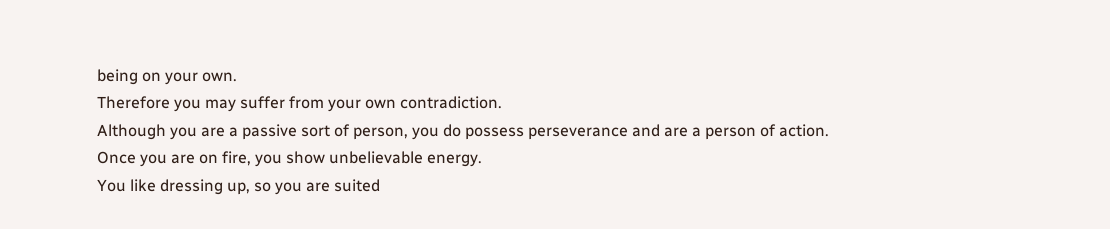being on your own.
Therefore you may suffer from your own contradiction.
Although you are a passive sort of person, you do possess perseverance and are a person of action.
Once you are on fire, you show unbelievable energy.
You like dressing up, so you are suited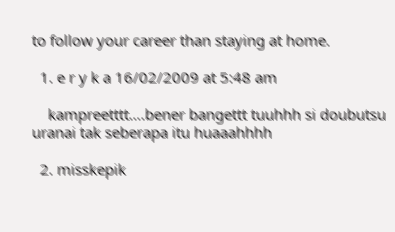to follow your career than staying at home.

  1. e r y k a 16/02/2009 at 5:48 am

    kampreetttt….bener bangettt tuuhhh si doubutsu uranai tak seberapa itu huaaahhhh

  2. misskepik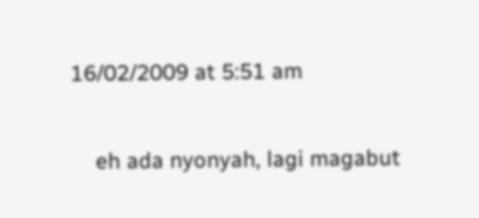16/02/2009 at 5:51 am

    eh ada nyonyah, lagi magabut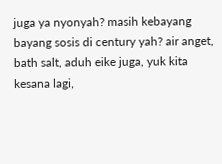juga ya nyonyah? masih kebayang bayang sosis di century yah? air anget, bath salt, aduh eike juga, yuk kita kesana lagi,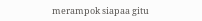merampok siapaa gitu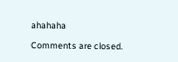ahahaha

Comments are closed.